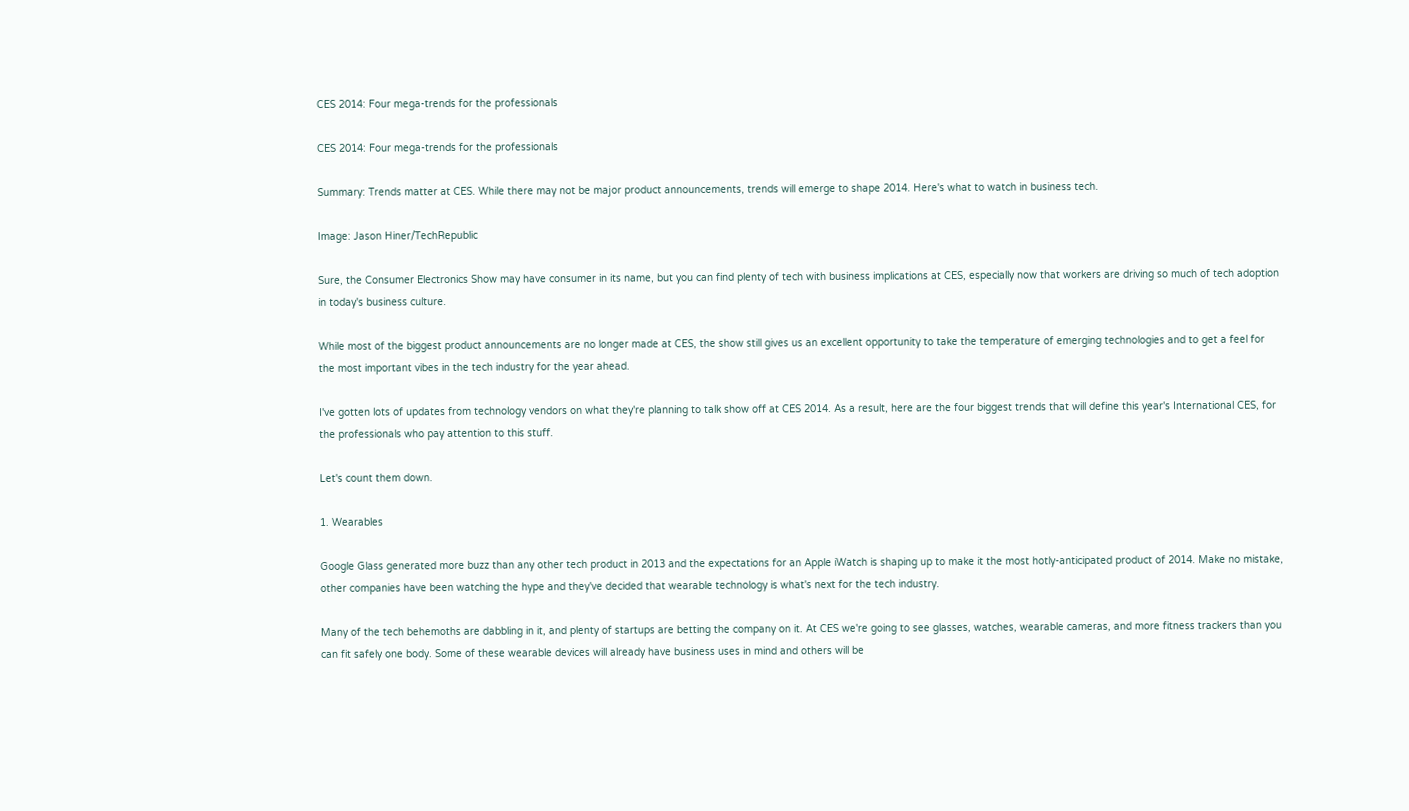CES 2014: Four mega-trends for the professionals

CES 2014: Four mega-trends for the professionals

Summary: Trends matter at CES. While there may not be major product announcements, trends will emerge to shape 2014. Here's what to watch in business tech.

Image: Jason Hiner/TechRepublic

Sure, the Consumer Electronics Show may have consumer in its name, but you can find plenty of tech with business implications at CES, especially now that workers are driving so much of tech adoption in today's business culture.

While most of the biggest product announcements are no longer made at CES, the show still gives us an excellent opportunity to take the temperature of emerging technologies and to get a feel for the most important vibes in the tech industry for the year ahead.

I've gotten lots of updates from technology vendors on what they're planning to talk show off at CES 2014. As a result, here are the four biggest trends that will define this year's International CES, for the professionals who pay attention to this stuff.

Let's count them down.

1. Wearables

Google Glass generated more buzz than any other tech product in 2013 and the expectations for an Apple iWatch is shaping up to make it the most hotly-anticipated product of 2014. Make no mistake, other companies have been watching the hype and they've decided that wearable technology is what's next for the tech industry.

Many of the tech behemoths are dabbling in it, and plenty of startups are betting the company on it. At CES we're going to see glasses, watches, wearable cameras, and more fitness trackers than you can fit safely one body. Some of these wearable devices will already have business uses in mind and others will be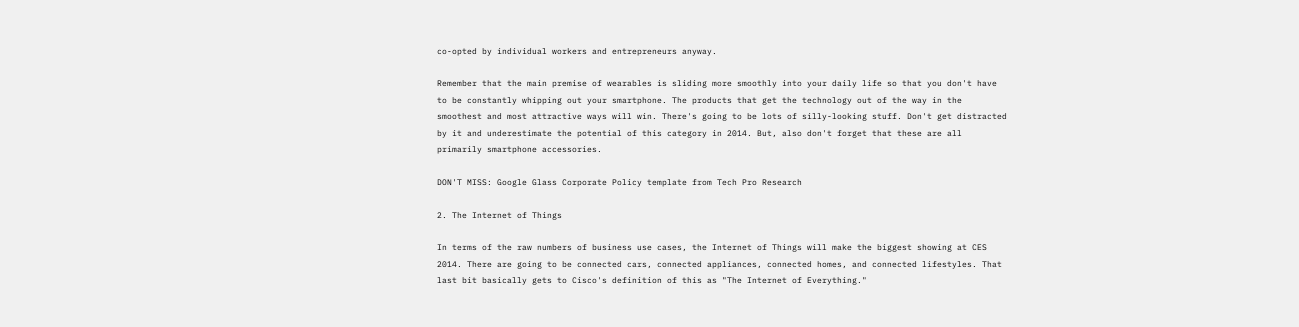co-opted by individual workers and entrepreneurs anyway.

Remember that the main premise of wearables is sliding more smoothly into your daily life so that you don't have to be constantly whipping out your smartphone. The products that get the technology out of the way in the smoothest and most attractive ways will win. There's going to be lots of silly-looking stuff. Don't get distracted by it and underestimate the potential of this category in 2014. But, also don't forget that these are all primarily smartphone accessories.

DON'T MISS: Google Glass Corporate Policy template from Tech Pro Research

2. The Internet of Things

In terms of the raw numbers of business use cases, the Internet of Things will make the biggest showing at CES 2014. There are going to be connected cars, connected appliances, connected homes, and connected lifestyles. That last bit basically gets to Cisco's definition of this as "The Internet of Everything."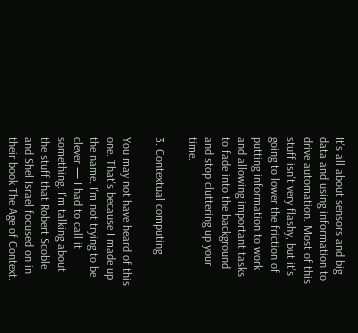It's all about sensors and big data and using information to drive automation. Most of this stuff isn't very flashy, but it's going to lower the friction of putting information to work and allowing important tasks to fade into the background and stop cluttering up your time.

3. Contextual computing

You may not have heard of this one. That's because I made up the name. I'm not trying to be clever — I had to call it something. I'm talking about the stuff that Robert Scoble and Shel Israel focused on in their book The Age of Context.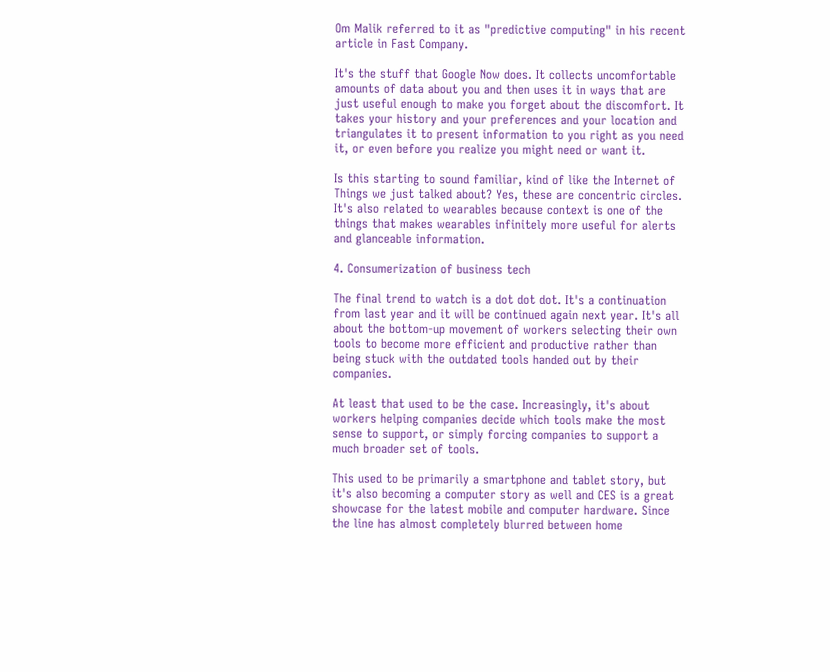Om Malik referred to it as "predictive computing" in his recent article in Fast Company.

It's the stuff that Google Now does. It collects uncomfortable amounts of data about you and then uses it in ways that are just useful enough to make you forget about the discomfort. It takes your history and your preferences and your location and triangulates it to present information to you right as you need it, or even before you realize you might need or want it.

Is this starting to sound familiar, kind of like the Internet of Things we just talked about? Yes, these are concentric circles. It's also related to wearables because context is one of the things that makes wearables infinitely more useful for alerts and glanceable information.

4. Consumerization of business tech

The final trend to watch is a dot dot dot. It's a continuation from last year and it will be continued again next year. It's all about the bottom-up movement of workers selecting their own tools to become more efficient and productive rather than being stuck with the outdated tools handed out by their companies.

At least that used to be the case. Increasingly, it's about workers helping companies decide which tools make the most sense to support, or simply forcing companies to support a much broader set of tools.

This used to be primarily a smartphone and tablet story, but it's also becoming a computer story as well and CES is a great showcase for the latest mobile and computer hardware. Since the line has almost completely blurred between home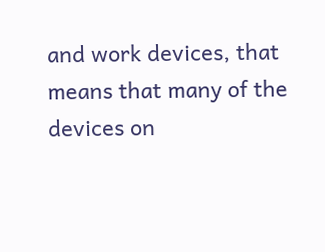and work devices, that means that many of the devices on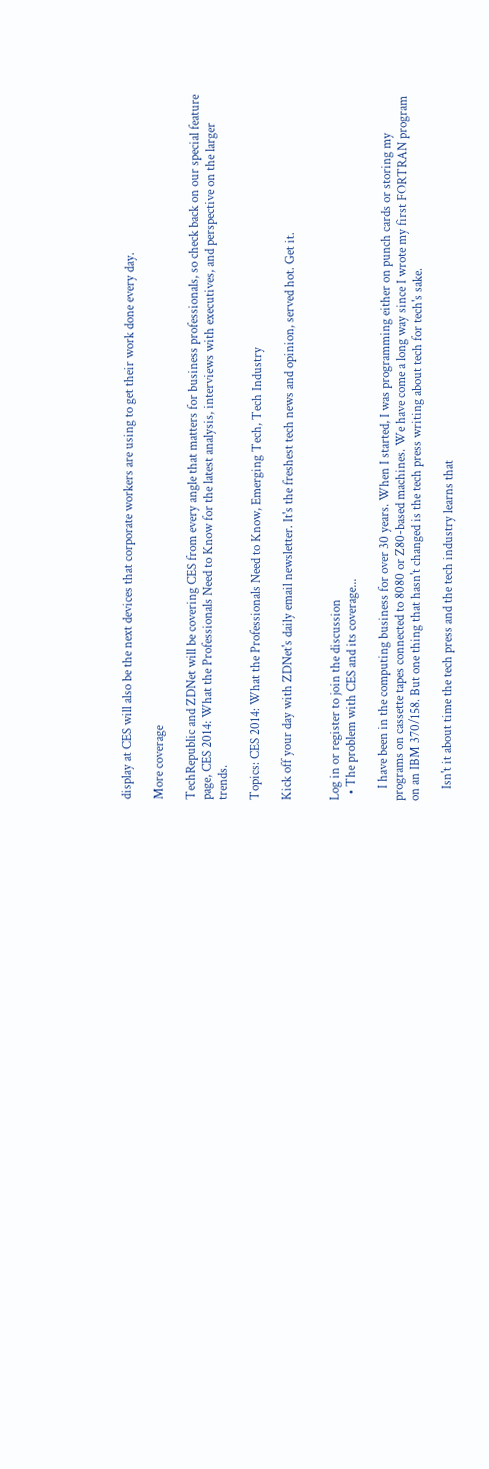display at CES will also be the next devices that corporate workers are using to get their work done every day.

More coverage

TechRepublic and ZDNet will be covering CES from every angle that matters for business professionals, so check back on our special feature page, CES 2014: What the Professionals Need to Know for the latest analysis, interviews with executives, and perspective on the larger trends.

Topics: CES 2014: What the Professionals Need to Know, Emerging Tech, Tech Industry

Kick off your day with ZDNet's daily email newsletter. It's the freshest tech news and opinion, served hot. Get it.


Log in or register to join the discussion
  • The problem with CES and its coverage...

    I have been in the computing business for over 30 years. When I started, I was programming either on punch cards or storing my programs on cassette tapes connected to 8080 or Z80-based machines. We have come a long way since I wrote my first FORTRAN program on an IBM 370/158. But one thing that hasn't changed is the tech press writing about tech for tech's sake.

    Isn't it about time the tech press and the tech industry learns that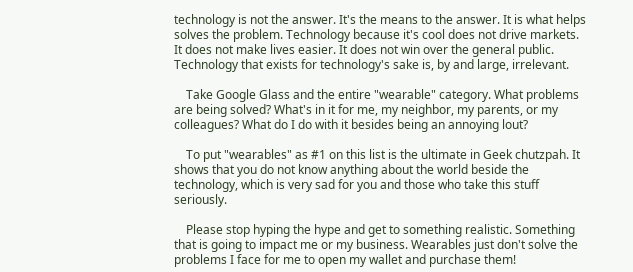technology is not the answer. It's the means to the answer. It is what helps solves the problem. Technology because it's cool does not drive markets. It does not make lives easier. It does not win over the general public. Technology that exists for technology's sake is, by and large, irrelevant.

    Take Google Glass and the entire "wearable" category. What problems are being solved? What's in it for me, my neighbor, my parents, or my colleagues? What do I do with it besides being an annoying lout?

    To put "wearables" as #1 on this list is the ultimate in Geek chutzpah. It shows that you do not know anything about the world beside the technology, which is very sad for you and those who take this stuff seriously.

    Please stop hyping the hype and get to something realistic. Something that is going to impact me or my business. Wearables just don't solve the problems I face for me to open my wallet and purchase them!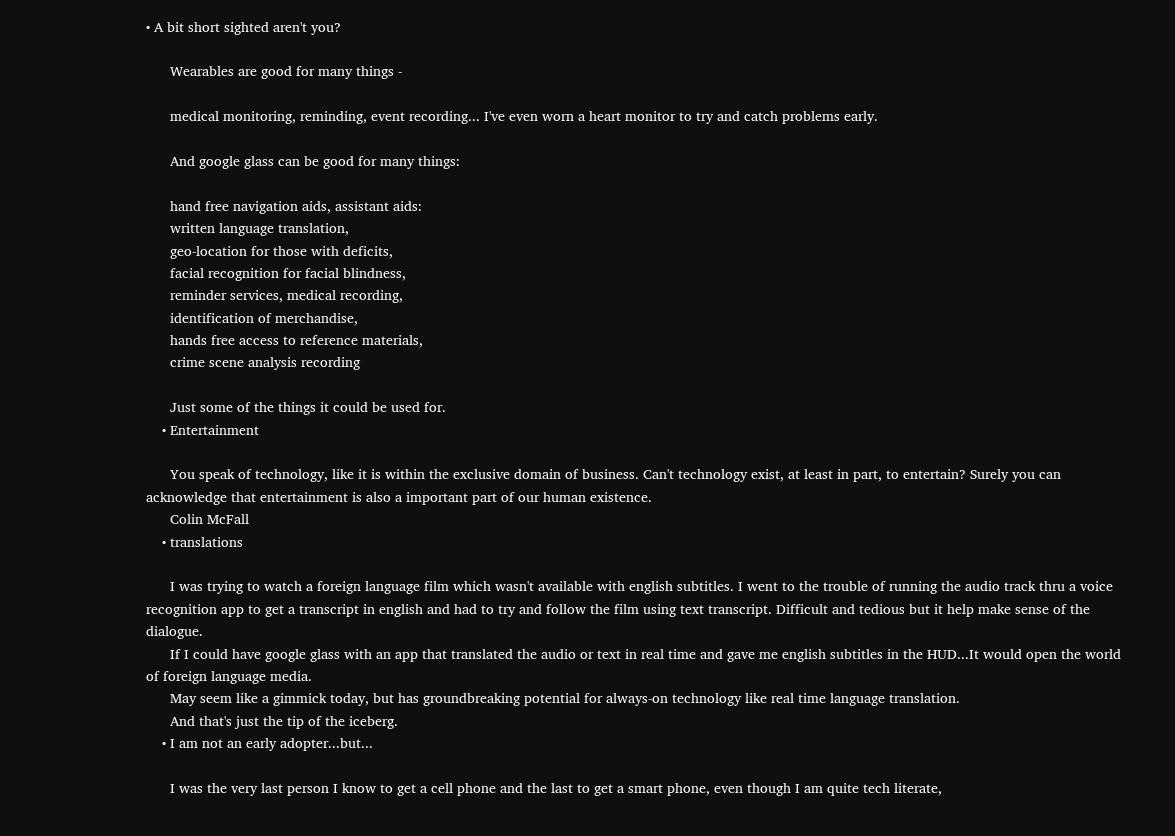• A bit short sighted aren't you?

      Wearables are good for many things -

      medical monitoring, reminding, event recording... I've even worn a heart monitor to try and catch problems early.

      And google glass can be good for many things:

      hand free navigation aids, assistant aids:
      written language translation,
      geo-location for those with deficits,
      facial recognition for facial blindness,
      reminder services, medical recording,
      identification of merchandise,
      hands free access to reference materials,
      crime scene analysis recording

      Just some of the things it could be used for.
    • Entertainment

      You speak of technology, like it is within the exclusive domain of business. Can't technology exist, at least in part, to entertain? Surely you can acknowledge that entertainment is also a important part of our human existence.
      Colin McFall
    • translations

      I was trying to watch a foreign language film which wasn't available with english subtitles. I went to the trouble of running the audio track thru a voice recognition app to get a transcript in english and had to try and follow the film using text transcript. Difficult and tedious but it help make sense of the dialogue.
      If I could have google glass with an app that translated the audio or text in real time and gave me english subtitles in the HUD...It would open the world of foreign language media.
      May seem like a gimmick today, but has groundbreaking potential for always-on technology like real time language translation.
      And that's just the tip of the iceberg.
    • I am not an early adopter...but...

      I was the very last person I know to get a cell phone and the last to get a smart phone, even though I am quite tech literate,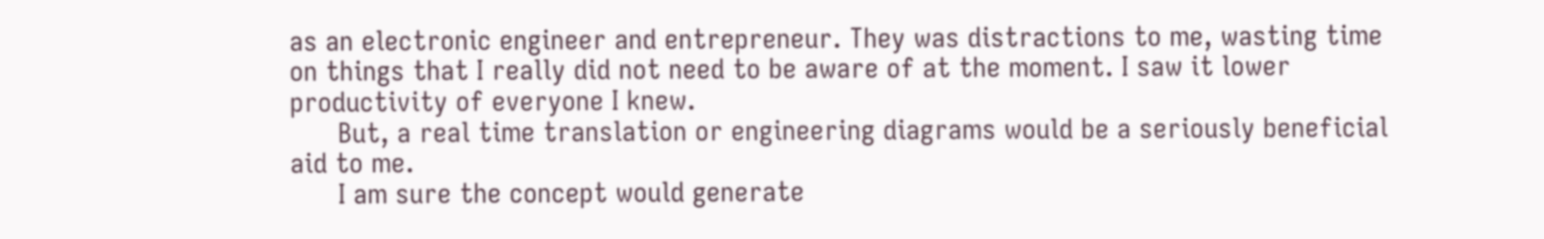as an electronic engineer and entrepreneur. They was distractions to me, wasting time on things that I really did not need to be aware of at the moment. I saw it lower productivity of everyone I knew.
      But, a real time translation or engineering diagrams would be a seriously beneficial aid to me.
      I am sure the concept would generate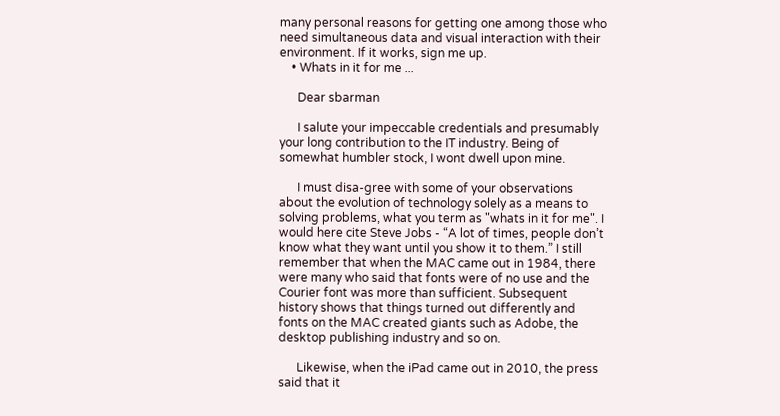many personal reasons for getting one among those who need simultaneous data and visual interaction with their environment. If it works, sign me up.
    • Whats in it for me ...

      Dear sbarman

      I salute your impeccable credentials and presumably your long contribution to the IT industry. Being of somewhat humbler stock, I wont dwell upon mine.

      I must disa-gree with some of your observations about the evolution of technology solely as a means to solving problems, what you term as "whats in it for me". I would here cite Steve Jobs - “A lot of times, people don’t know what they want until you show it to them.” I still remember that when the MAC came out in 1984, there were many who said that fonts were of no use and the Courier font was more than sufficient. Subsequent history shows that things turned out differently and fonts on the MAC created giants such as Adobe, the desktop publishing industry and so on.

      Likewise, when the iPad came out in 2010, the press said that it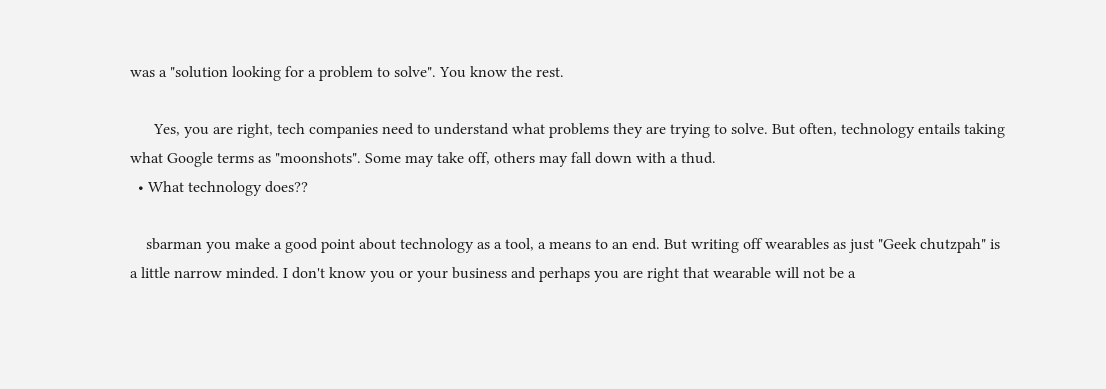was a "solution looking for a problem to solve". You know the rest.

      Yes, you are right, tech companies need to understand what problems they are trying to solve. But often, technology entails taking what Google terms as "moonshots". Some may take off, others may fall down with a thud.
  • What technology does??

    sbarman you make a good point about technology as a tool, a means to an end. But writing off wearables as just "Geek chutzpah" is a little narrow minded. I don't know you or your business and perhaps you are right that wearable will not be a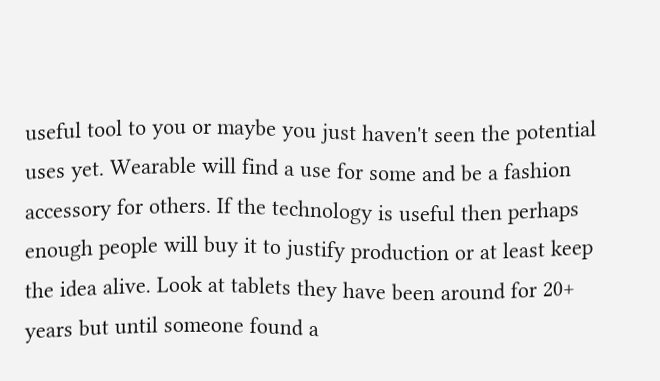useful tool to you or maybe you just haven't seen the potential uses yet. Wearable will find a use for some and be a fashion accessory for others. If the technology is useful then perhaps enough people will buy it to justify production or at least keep the idea alive. Look at tablets they have been around for 20+ years but until someone found a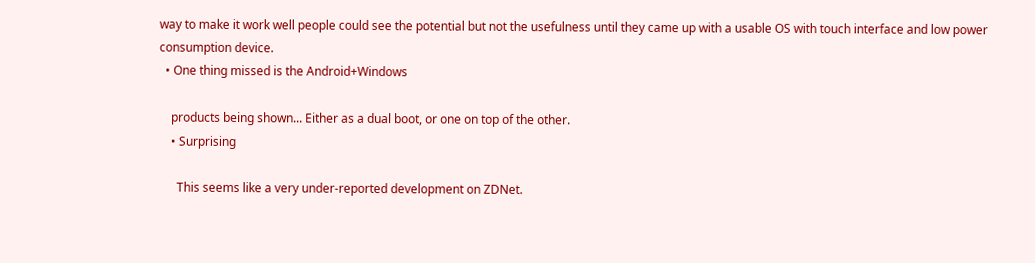way to make it work well people could see the potential but not the usefulness until they came up with a usable OS with touch interface and low power consumption device.
  • One thing missed is the Android+Windows

    products being shown... Either as a dual boot, or one on top of the other.
    • Surprising

      This seems like a very under-reported development on ZDNet.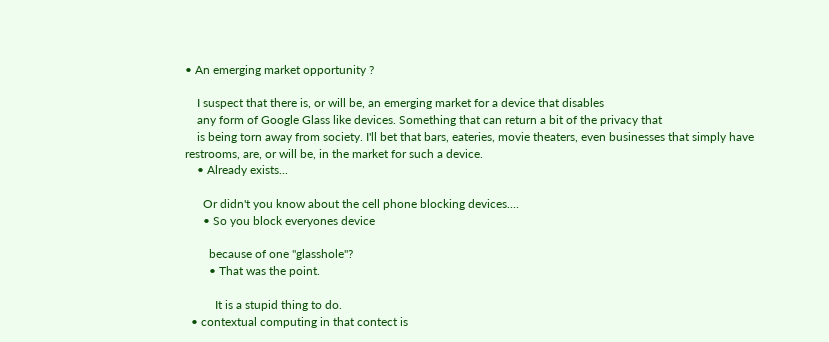• An emerging market opportunity ?

    I suspect that there is, or will be, an emerging market for a device that disables
    any form of Google Glass like devices. Something that can return a bit of the privacy that
    is being torn away from society. I'll bet that bars, eateries, movie theaters, even businesses that simply have restrooms, are, or will be, in the market for such a device.
    • Already exists...

      Or didn't you know about the cell phone blocking devices....
      • So you block everyones device

        because of one "glasshole"?
        • That was the point.

          It is a stupid thing to do.
  • contextual computing in that contect is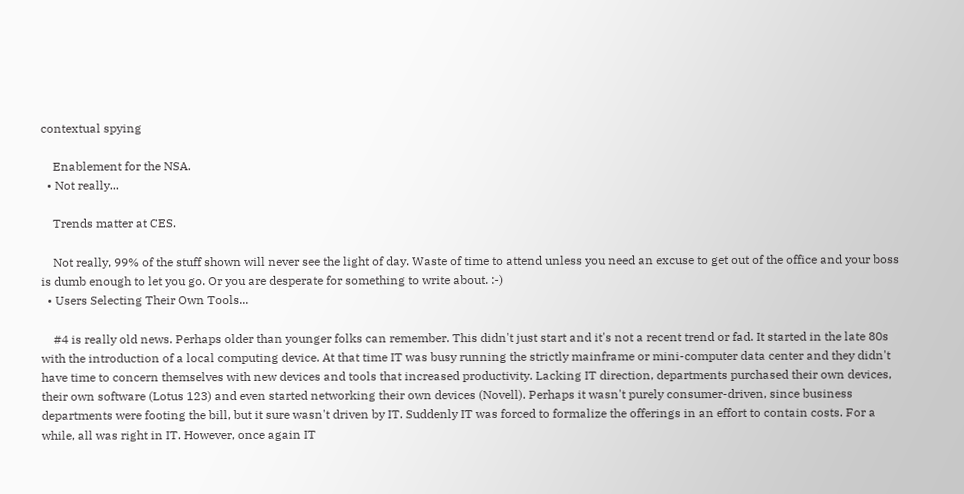contextual spying

    Enablement for the NSA.
  • Not really...

    Trends matter at CES.

    Not really, 99% of the stuff shown will never see the light of day. Waste of time to attend unless you need an excuse to get out of the office and your boss is dumb enough to let you go. Or you are desperate for something to write about. :-)
  • Users Selecting Their Own Tools...

    #4 is really old news. Perhaps older than younger folks can remember. This didn't just start and it's not a recent trend or fad. It started in the late 80s with the introduction of a local computing device. At that time IT was busy running the strictly mainframe or mini-computer data center and they didn't have time to concern themselves with new devices and tools that increased productivity. Lacking IT direction, departments purchased their own devices, their own software (Lotus 123) and even started networking their own devices (Novell). Perhaps it wasn't purely consumer-driven, since business departments were footing the bill, but it sure wasn't driven by IT. Suddenly IT was forced to formalize the offerings in an effort to contain costs. For a while, all was right in IT. However, once again IT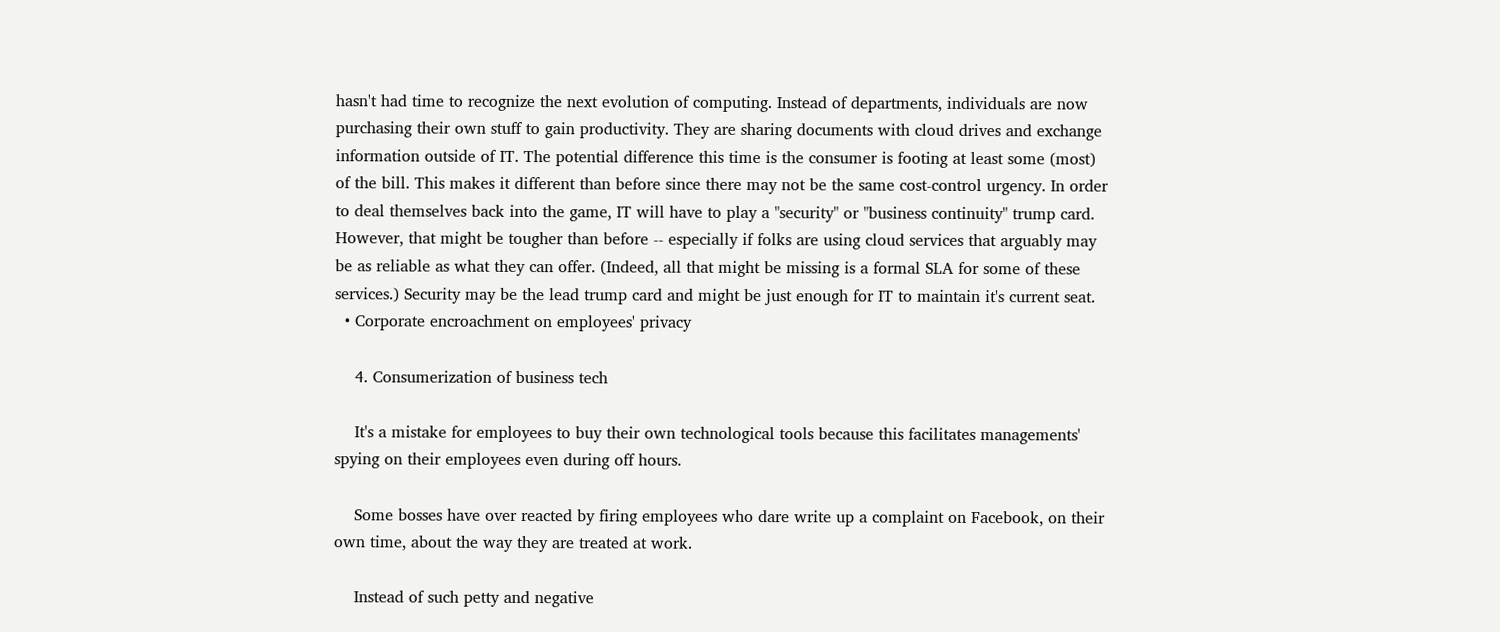hasn't had time to recognize the next evolution of computing. Instead of departments, individuals are now purchasing their own stuff to gain productivity. They are sharing documents with cloud drives and exchange information outside of IT. The potential difference this time is the consumer is footing at least some (most) of the bill. This makes it different than before since there may not be the same cost-control urgency. In order to deal themselves back into the game, IT will have to play a "security" or "business continuity" trump card. However, that might be tougher than before -- especially if folks are using cloud services that arguably may be as reliable as what they can offer. (Indeed, all that might be missing is a formal SLA for some of these services.) Security may be the lead trump card and might be just enough for IT to maintain it's current seat.
  • Corporate encroachment on employees' privacy

    4. Consumerization of business tech

    It's a mistake for employees to buy their own technological tools because this facilitates managements' spying on their employees even during off hours.

    Some bosses have over reacted by firing employees who dare write up a complaint on Facebook, on their own time, about the way they are treated at work.

    Instead of such petty and negative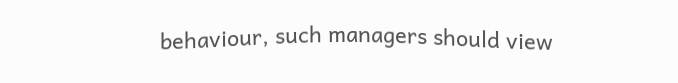behaviour, such managers should view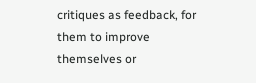critiques as feedback, for them to improve themselves or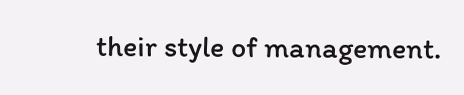their style of management.